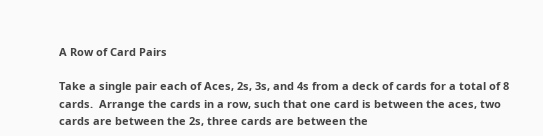A Row of Card Pairs

Take a single pair each of Aces, 2s, 3s, and 4s from a deck of cards for a total of 8 cards.  Arrange the cards in a row, such that one card is between the aces, two cards are between the 2s, three cards are between the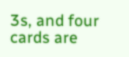3s, and four cards are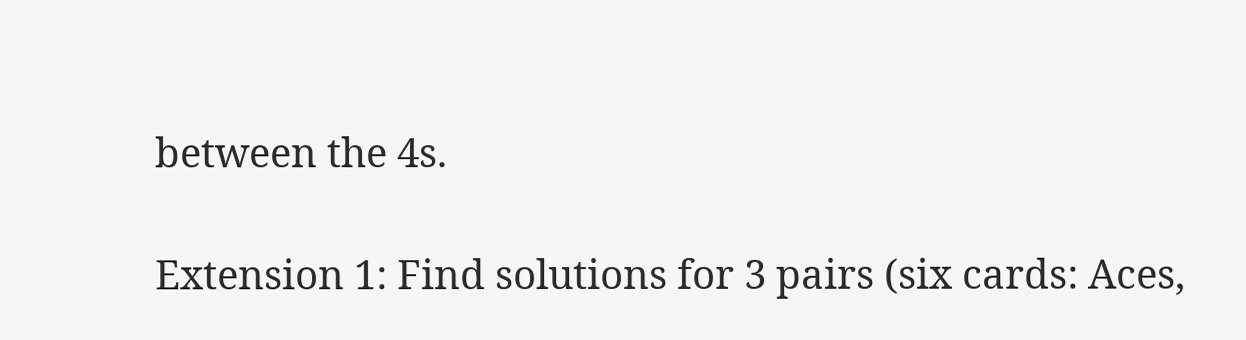between the 4s.

Extension 1: Find solutions for 3 pairs (six cards: Aces,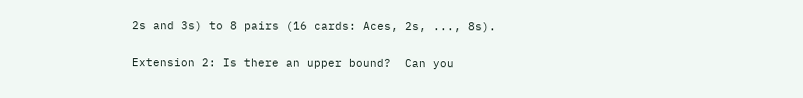2s and 3s) to 8 pairs (16 cards: Aces, 2s, ..., 8s).

Extension 2: Is there an upper bound?  Can you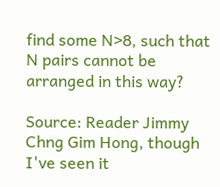find some N>8, such that N pairs cannot be arranged in this way?

Source: Reader Jimmy Chng Gim Hong, though I've seen it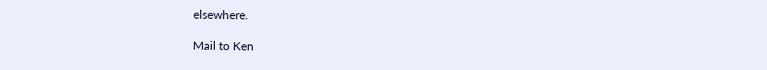elsewhere.

Mail to Ken